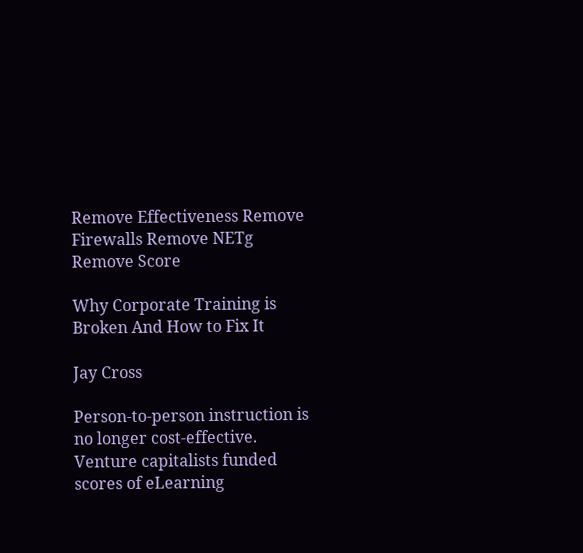Remove Effectiveness Remove Firewalls Remove NETg Remove Score

Why Corporate Training is Broken And How to Fix It

Jay Cross

Person-to-person instruction is no longer cost-effective. Venture capitalists funded scores of eLearning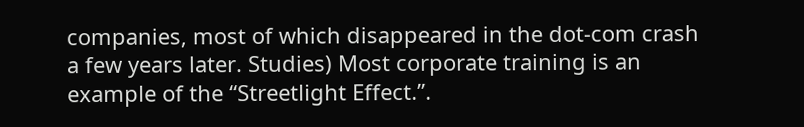companies, most of which disappeared in the dot-com crash a few years later. Studies) Most corporate training is an example of the “Streetlight Effect.”.